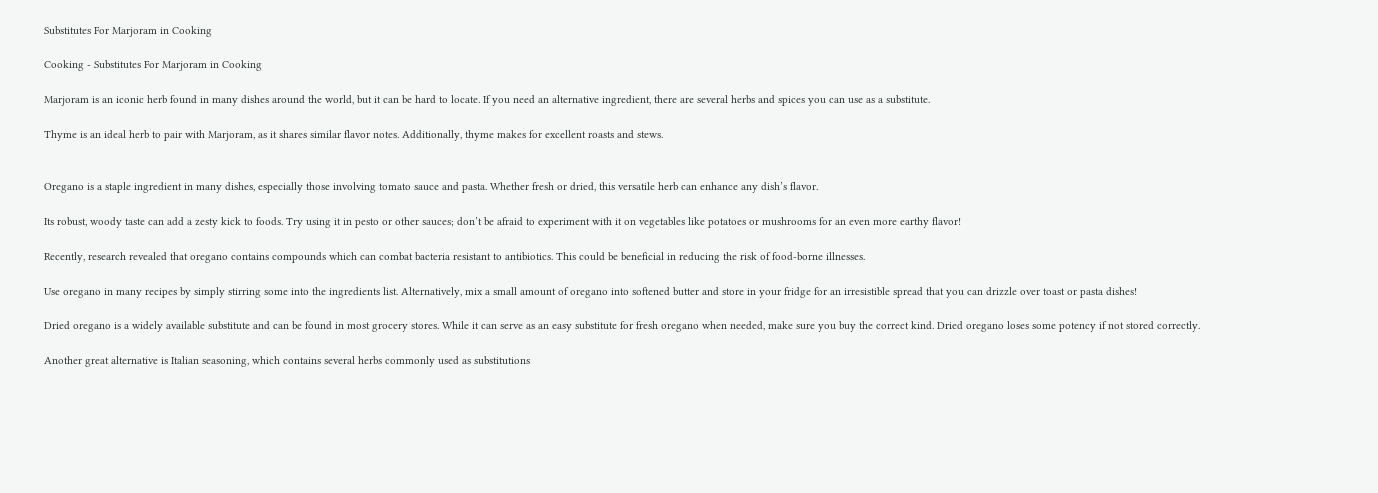Substitutes For Marjoram in Cooking

Cooking - Substitutes For Marjoram in Cooking

Marjoram is an iconic herb found in many dishes around the world, but it can be hard to locate. If you need an alternative ingredient, there are several herbs and spices you can use as a substitute.

Thyme is an ideal herb to pair with Marjoram, as it shares similar flavor notes. Additionally, thyme makes for excellent roasts and stews.


Oregano is a staple ingredient in many dishes, especially those involving tomato sauce and pasta. Whether fresh or dried, this versatile herb can enhance any dish’s flavor.

Its robust, woody taste can add a zesty kick to foods. Try using it in pesto or other sauces; don’t be afraid to experiment with it on vegetables like potatoes or mushrooms for an even more earthy flavor!

Recently, research revealed that oregano contains compounds which can combat bacteria resistant to antibiotics. This could be beneficial in reducing the risk of food-borne illnesses.

Use oregano in many recipes by simply stirring some into the ingredients list. Alternatively, mix a small amount of oregano into softened butter and store in your fridge for an irresistible spread that you can drizzle over toast or pasta dishes!

Dried oregano is a widely available substitute and can be found in most grocery stores. While it can serve as an easy substitute for fresh oregano when needed, make sure you buy the correct kind. Dried oregano loses some potency if not stored correctly.

Another great alternative is Italian seasoning, which contains several herbs commonly used as substitutions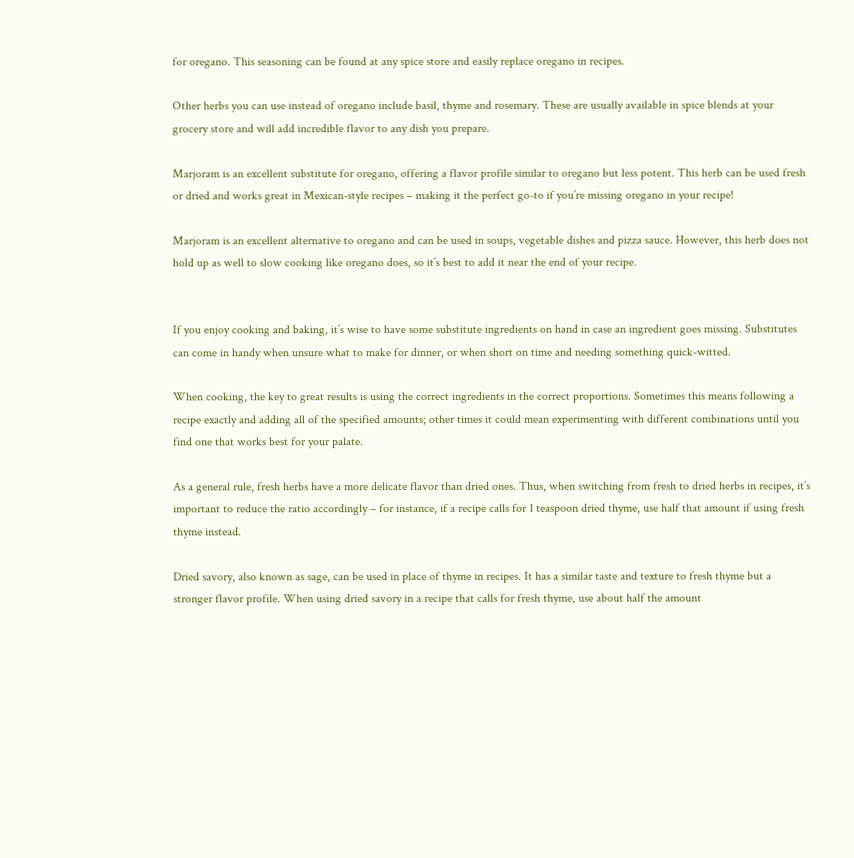for oregano. This seasoning can be found at any spice store and easily replace oregano in recipes.

Other herbs you can use instead of oregano include basil, thyme and rosemary. These are usually available in spice blends at your grocery store and will add incredible flavor to any dish you prepare.

Marjoram is an excellent substitute for oregano, offering a flavor profile similar to oregano but less potent. This herb can be used fresh or dried and works great in Mexican-style recipes – making it the perfect go-to if you’re missing oregano in your recipe!

Marjoram is an excellent alternative to oregano and can be used in soups, vegetable dishes and pizza sauce. However, this herb does not hold up as well to slow cooking like oregano does, so it’s best to add it near the end of your recipe.


If you enjoy cooking and baking, it’s wise to have some substitute ingredients on hand in case an ingredient goes missing. Substitutes can come in handy when unsure what to make for dinner, or when short on time and needing something quick-witted.

When cooking, the key to great results is using the correct ingredients in the correct proportions. Sometimes this means following a recipe exactly and adding all of the specified amounts; other times it could mean experimenting with different combinations until you find one that works best for your palate.

As a general rule, fresh herbs have a more delicate flavor than dried ones. Thus, when switching from fresh to dried herbs in recipes, it’s important to reduce the ratio accordingly – for instance, if a recipe calls for 1 teaspoon dried thyme, use half that amount if using fresh thyme instead.

Dried savory, also known as sage, can be used in place of thyme in recipes. It has a similar taste and texture to fresh thyme but a stronger flavor profile. When using dried savory in a recipe that calls for fresh thyme, use about half the amount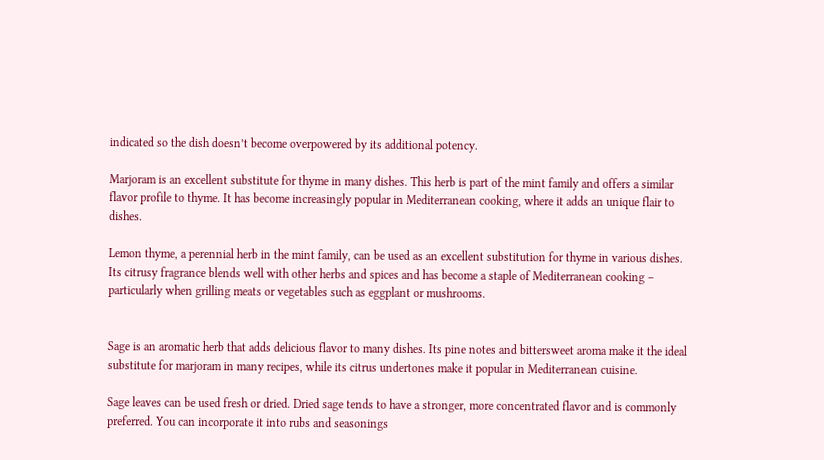indicated so the dish doesn’t become overpowered by its additional potency.

Marjoram is an excellent substitute for thyme in many dishes. This herb is part of the mint family and offers a similar flavor profile to thyme. It has become increasingly popular in Mediterranean cooking, where it adds an unique flair to dishes.

Lemon thyme, a perennial herb in the mint family, can be used as an excellent substitution for thyme in various dishes. Its citrusy fragrance blends well with other herbs and spices and has become a staple of Mediterranean cooking – particularly when grilling meats or vegetables such as eggplant or mushrooms.


Sage is an aromatic herb that adds delicious flavor to many dishes. Its pine notes and bittersweet aroma make it the ideal substitute for marjoram in many recipes, while its citrus undertones make it popular in Mediterranean cuisine.

Sage leaves can be used fresh or dried. Dried sage tends to have a stronger, more concentrated flavor and is commonly preferred. You can incorporate it into rubs and seasonings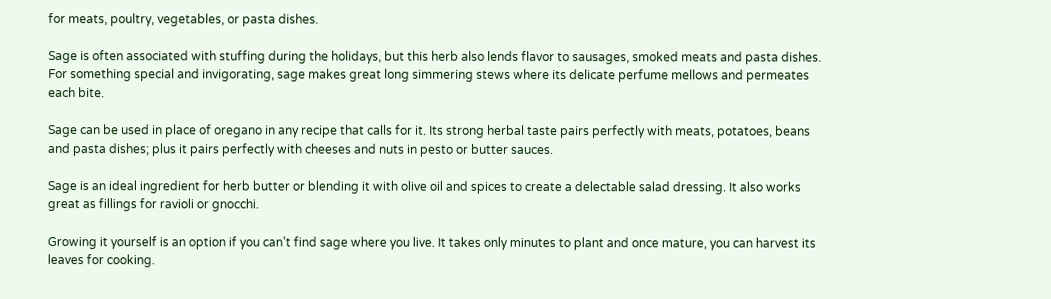for meats, poultry, vegetables, or pasta dishes.

Sage is often associated with stuffing during the holidays, but this herb also lends flavor to sausages, smoked meats and pasta dishes. For something special and invigorating, sage makes great long simmering stews where its delicate perfume mellows and permeates each bite.

Sage can be used in place of oregano in any recipe that calls for it. Its strong herbal taste pairs perfectly with meats, potatoes, beans and pasta dishes; plus it pairs perfectly with cheeses and nuts in pesto or butter sauces.

Sage is an ideal ingredient for herb butter or blending it with olive oil and spices to create a delectable salad dressing. It also works great as fillings for ravioli or gnocchi.

Growing it yourself is an option if you can’t find sage where you live. It takes only minutes to plant and once mature, you can harvest its leaves for cooking.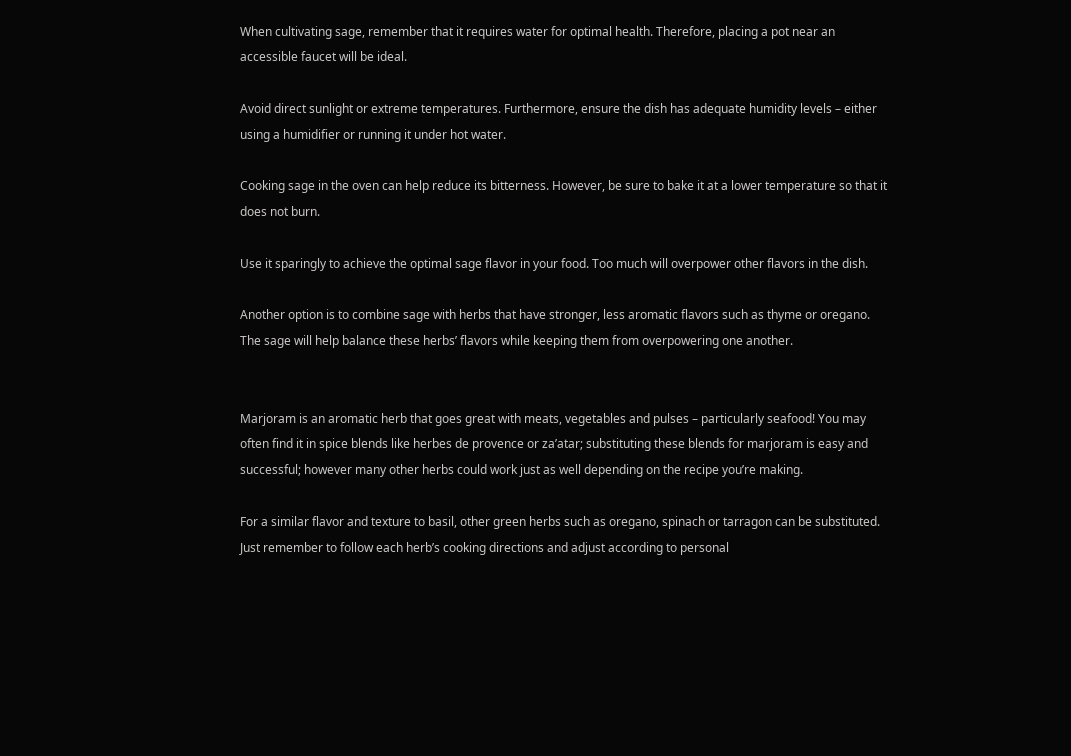When cultivating sage, remember that it requires water for optimal health. Therefore, placing a pot near an accessible faucet will be ideal.

Avoid direct sunlight or extreme temperatures. Furthermore, ensure the dish has adequate humidity levels – either using a humidifier or running it under hot water.

Cooking sage in the oven can help reduce its bitterness. However, be sure to bake it at a lower temperature so that it does not burn.

Use it sparingly to achieve the optimal sage flavor in your food. Too much will overpower other flavors in the dish.

Another option is to combine sage with herbs that have stronger, less aromatic flavors such as thyme or oregano. The sage will help balance these herbs’ flavors while keeping them from overpowering one another.


Marjoram is an aromatic herb that goes great with meats, vegetables and pulses – particularly seafood! You may often find it in spice blends like herbes de provence or za’atar; substituting these blends for marjoram is easy and successful; however many other herbs could work just as well depending on the recipe you’re making.

For a similar flavor and texture to basil, other green herbs such as oregano, spinach or tarragon can be substituted. Just remember to follow each herb’s cooking directions and adjust according to personal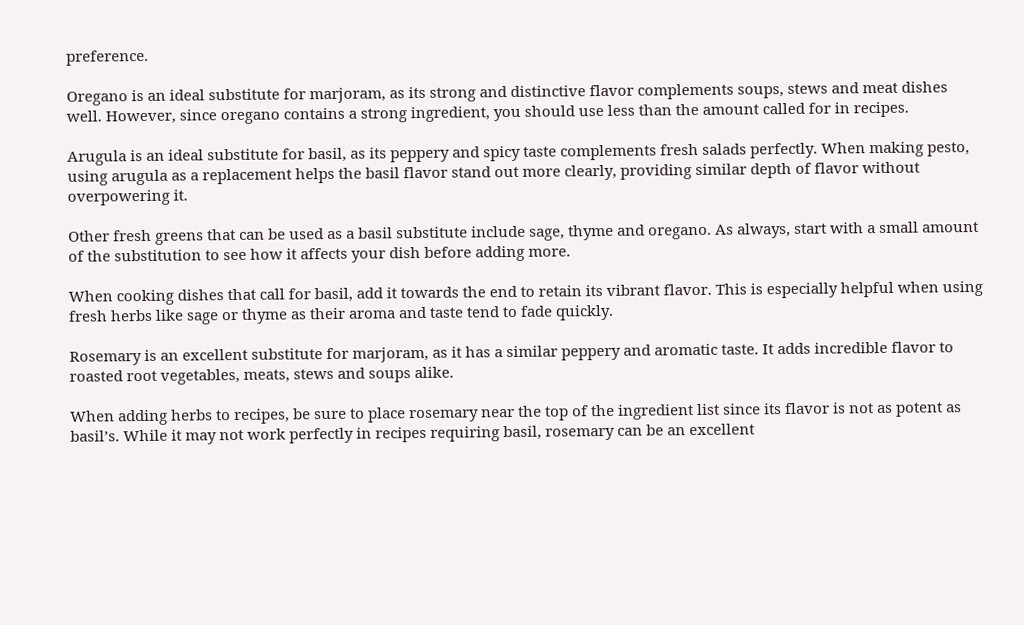preference.

Oregano is an ideal substitute for marjoram, as its strong and distinctive flavor complements soups, stews and meat dishes well. However, since oregano contains a strong ingredient, you should use less than the amount called for in recipes.

Arugula is an ideal substitute for basil, as its peppery and spicy taste complements fresh salads perfectly. When making pesto, using arugula as a replacement helps the basil flavor stand out more clearly, providing similar depth of flavor without overpowering it.

Other fresh greens that can be used as a basil substitute include sage, thyme and oregano. As always, start with a small amount of the substitution to see how it affects your dish before adding more.

When cooking dishes that call for basil, add it towards the end to retain its vibrant flavor. This is especially helpful when using fresh herbs like sage or thyme as their aroma and taste tend to fade quickly.

Rosemary is an excellent substitute for marjoram, as it has a similar peppery and aromatic taste. It adds incredible flavor to roasted root vegetables, meats, stews and soups alike.

When adding herbs to recipes, be sure to place rosemary near the top of the ingredient list since its flavor is not as potent as basil’s. While it may not work perfectly in recipes requiring basil, rosemary can be an excellent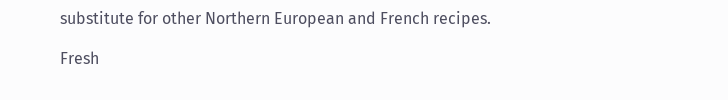substitute for other Northern European and French recipes.

Fresh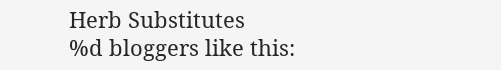Herb Substitutes
%d bloggers like this: